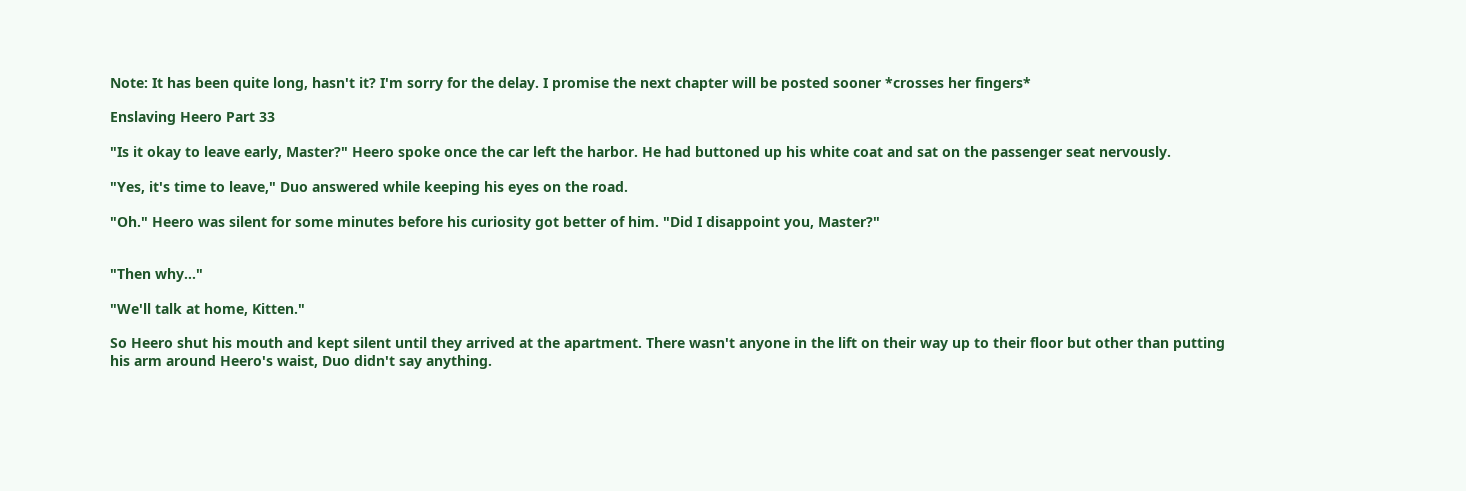Note: It has been quite long, hasn't it? I'm sorry for the delay. I promise the next chapter will be posted sooner *crosses her fingers*

Enslaving Heero Part 33

"Is it okay to leave early, Master?" Heero spoke once the car left the harbor. He had buttoned up his white coat and sat on the passenger seat nervously.

"Yes, it's time to leave," Duo answered while keeping his eyes on the road.

"Oh." Heero was silent for some minutes before his curiosity got better of him. "Did I disappoint you, Master?"


"Then why..."

"We'll talk at home, Kitten."

So Heero shut his mouth and kept silent until they arrived at the apartment. There wasn't anyone in the lift on their way up to their floor but other than putting his arm around Heero's waist, Duo didn't say anything.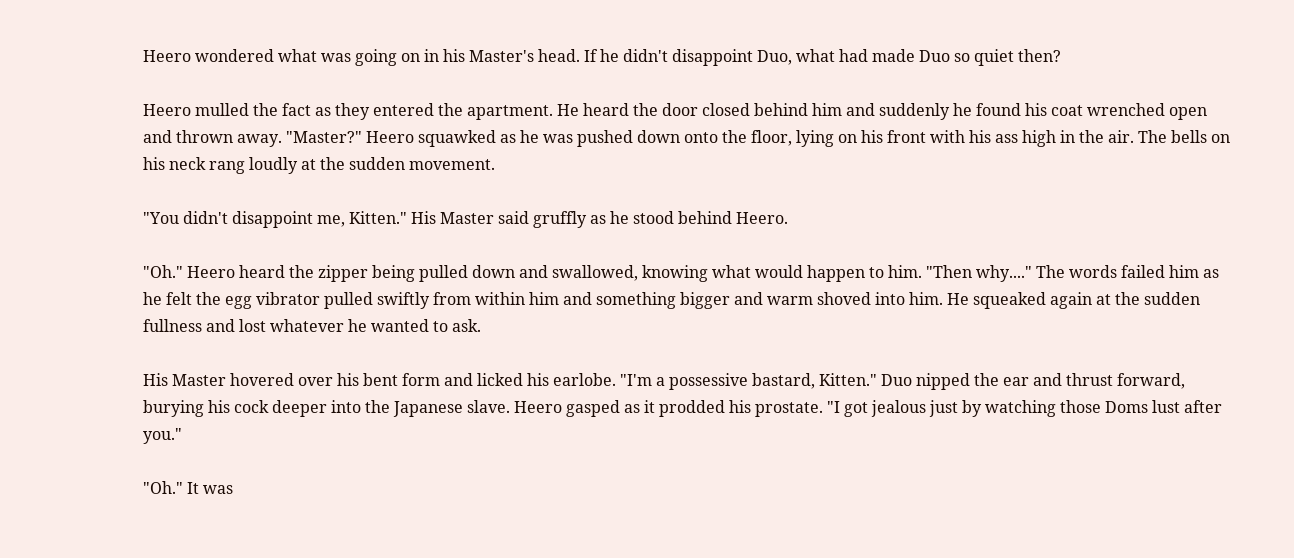Heero wondered what was going on in his Master's head. If he didn't disappoint Duo, what had made Duo so quiet then?

Heero mulled the fact as they entered the apartment. He heard the door closed behind him and suddenly he found his coat wrenched open and thrown away. "Master?" Heero squawked as he was pushed down onto the floor, lying on his front with his ass high in the air. The bells on his neck rang loudly at the sudden movement.

"You didn't disappoint me, Kitten." His Master said gruffly as he stood behind Heero.

"Oh." Heero heard the zipper being pulled down and swallowed, knowing what would happen to him. "Then why...." The words failed him as he felt the egg vibrator pulled swiftly from within him and something bigger and warm shoved into him. He squeaked again at the sudden fullness and lost whatever he wanted to ask.

His Master hovered over his bent form and licked his earlobe. "I'm a possessive bastard, Kitten." Duo nipped the ear and thrust forward, burying his cock deeper into the Japanese slave. Heero gasped as it prodded his prostate. "I got jealous just by watching those Doms lust after you."

"Oh." It was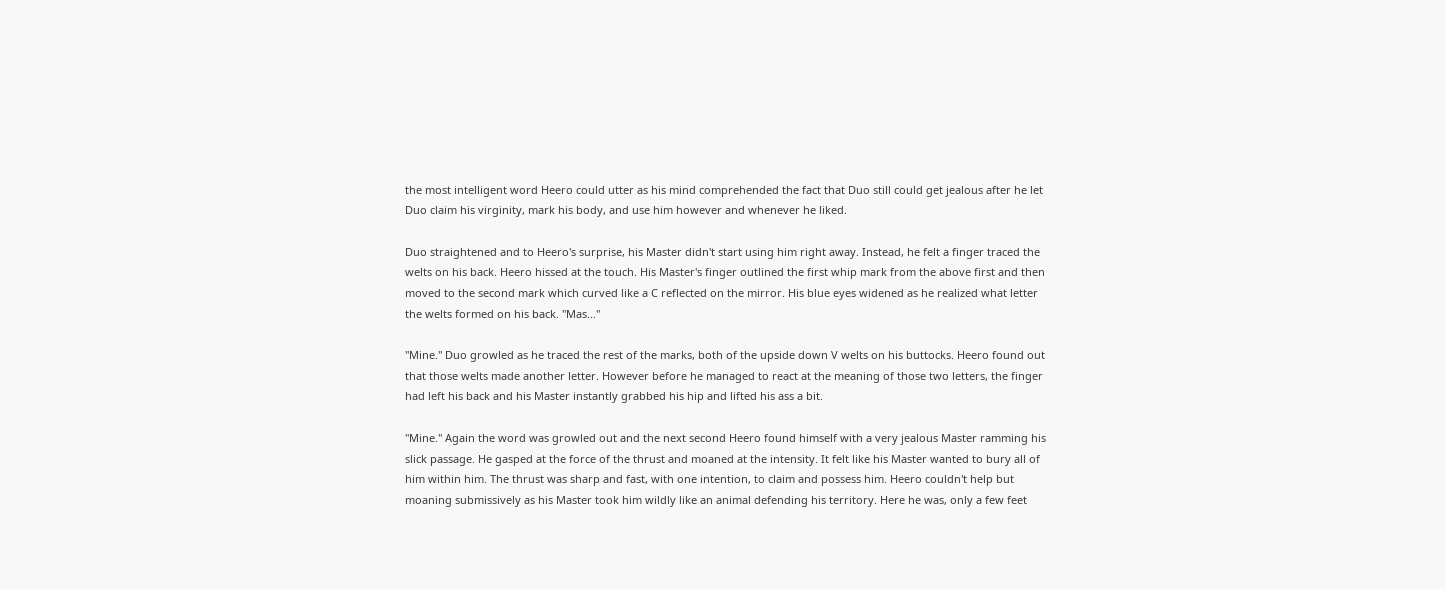the most intelligent word Heero could utter as his mind comprehended the fact that Duo still could get jealous after he let Duo claim his virginity, mark his body, and use him however and whenever he liked.

Duo straightened and to Heero's surprise, his Master didn't start using him right away. Instead, he felt a finger traced the welts on his back. Heero hissed at the touch. His Master's finger outlined the first whip mark from the above first and then moved to the second mark which curved like a C reflected on the mirror. His blue eyes widened as he realized what letter the welts formed on his back. "Mas..."

"Mine." Duo growled as he traced the rest of the marks, both of the upside down V welts on his buttocks. Heero found out that those welts made another letter. However before he managed to react at the meaning of those two letters, the finger had left his back and his Master instantly grabbed his hip and lifted his ass a bit.

"Mine." Again the word was growled out and the next second Heero found himself with a very jealous Master ramming his slick passage. He gasped at the force of the thrust and moaned at the intensity. It felt like his Master wanted to bury all of him within him. The thrust was sharp and fast, with one intention, to claim and possess him. Heero couldn't help but moaning submissively as his Master took him wildly like an animal defending his territory. Here he was, only a few feet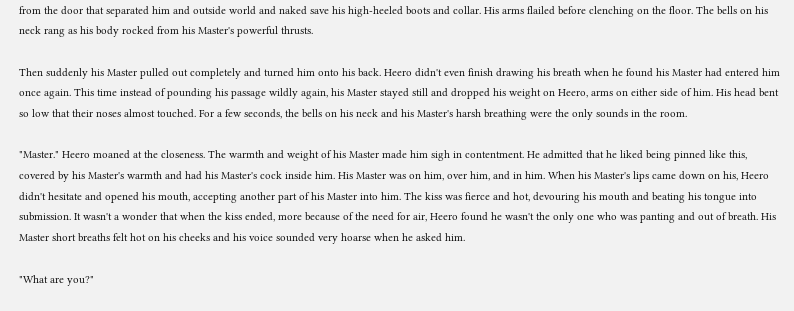from the door that separated him and outside world and naked save his high-heeled boots and collar. His arms flailed before clenching on the floor. The bells on his neck rang as his body rocked from his Master's powerful thrusts.

Then suddenly his Master pulled out completely and turned him onto his back. Heero didn't even finish drawing his breath when he found his Master had entered him once again. This time instead of pounding his passage wildly again, his Master stayed still and dropped his weight on Heero, arms on either side of him. His head bent so low that their noses almost touched. For a few seconds, the bells on his neck and his Master's harsh breathing were the only sounds in the room.

"Master." Heero moaned at the closeness. The warmth and weight of his Master made him sigh in contentment. He admitted that he liked being pinned like this, covered by his Master's warmth and had his Master's cock inside him. His Master was on him, over him, and in him. When his Master's lips came down on his, Heero didn't hesitate and opened his mouth, accepting another part of his Master into him. The kiss was fierce and hot, devouring his mouth and beating his tongue into submission. It wasn't a wonder that when the kiss ended, more because of the need for air, Heero found he wasn't the only one who was panting and out of breath. His Master short breaths felt hot on his cheeks and his voice sounded very hoarse when he asked him.

"What are you?"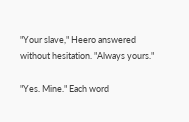"Your slave," Heero answered without hesitation. "Always yours."

"Yes. Mine." Each word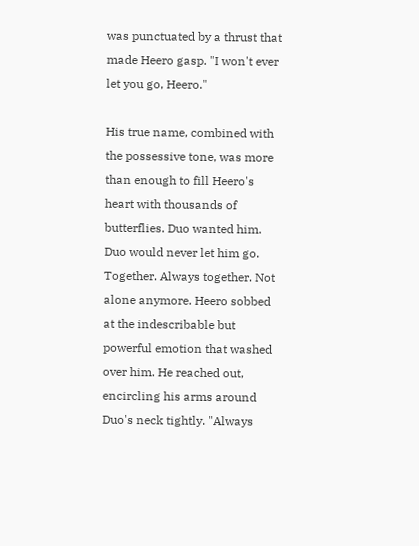was punctuated by a thrust that made Heero gasp. "I won't ever let you go, Heero."

His true name, combined with the possessive tone, was more than enough to fill Heero's heart with thousands of butterflies. Duo wanted him. Duo would never let him go. Together. Always together. Not alone anymore. Heero sobbed at the indescribable but powerful emotion that washed over him. He reached out, encircling his arms around Duo's neck tightly. "Always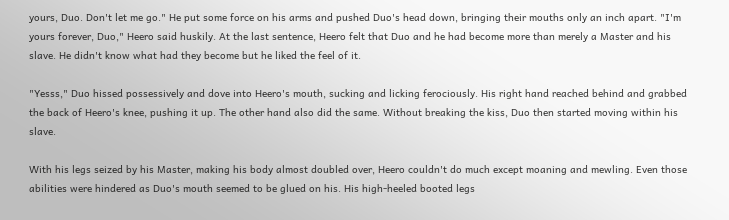yours, Duo. Don't let me go." He put some force on his arms and pushed Duo's head down, bringing their mouths only an inch apart. "I'm yours forever, Duo," Heero said huskily. At the last sentence, Heero felt that Duo and he had become more than merely a Master and his slave. He didn't know what had they become but he liked the feel of it.

"Yesss," Duo hissed possessively and dove into Heero's mouth, sucking and licking ferociously. His right hand reached behind and grabbed the back of Heero's knee, pushing it up. The other hand also did the same. Without breaking the kiss, Duo then started moving within his slave.

With his legs seized by his Master, making his body almost doubled over, Heero couldn't do much except moaning and mewling. Even those abilities were hindered as Duo's mouth seemed to be glued on his. His high-heeled booted legs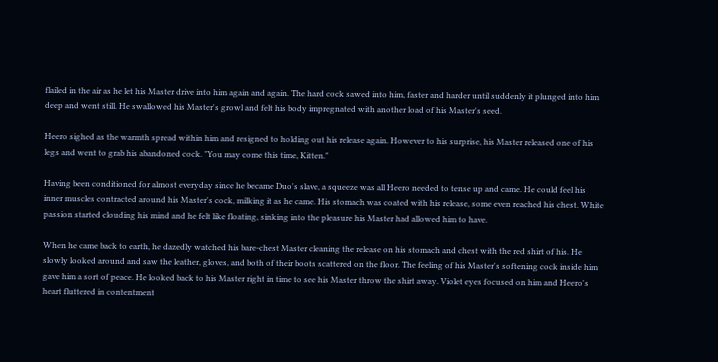flailed in the air as he let his Master drive into him again and again. The hard cock sawed into him, faster and harder until suddenly it plunged into him deep and went still. He swallowed his Master's growl and felt his body impregnated with another load of his Master's seed.

Heero sighed as the warmth spread within him and resigned to holding out his release again. However to his surprise, his Master released one of his legs and went to grab his abandoned cock. "You may come this time, Kitten."

Having been conditioned for almost everyday since he became Duo's slave, a squeeze was all Heero needed to tense up and came. He could feel his inner muscles contracted around his Master's cock, milking it as he came. His stomach was coated with his release, some even reached his chest. White passion started clouding his mind and he felt like floating, sinking into the pleasure his Master had allowed him to have.

When he came back to earth, he dazedly watched his bare-chest Master cleaning the release on his stomach and chest with the red shirt of his. He slowly looked around and saw the leather, gloves, and both of their boots scattered on the floor. The feeling of his Master's softening cock inside him gave him a sort of peace. He looked back to his Master right in time to see his Master throw the shirt away. Violet eyes focused on him and Heero's heart fluttered in contentment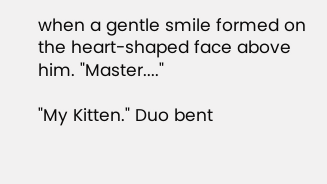when a gentle smile formed on the heart-shaped face above him. "Master...."

"My Kitten." Duo bent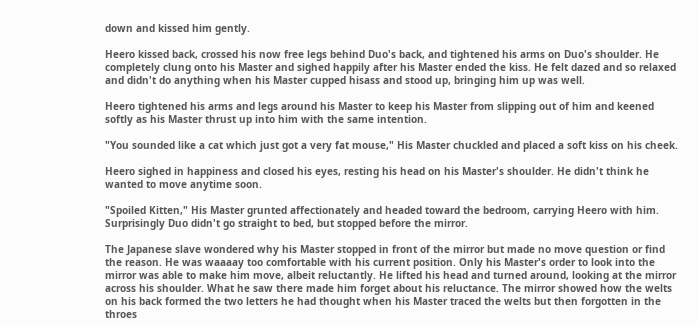down and kissed him gently.

Heero kissed back, crossed his now free legs behind Duo's back, and tightened his arms on Duo's shoulder. He completely clung onto his Master and sighed happily after his Master ended the kiss. He felt dazed and so relaxed and didn't do anything when his Master cupped hisass and stood up, bringing him up was well.

Heero tightened his arms and legs around his Master to keep his Master from slipping out of him and keened softly as his Master thrust up into him with the same intention.

"You sounded like a cat which just got a very fat mouse," His Master chuckled and placed a soft kiss on his cheek.

Heero sighed in happiness and closed his eyes, resting his head on his Master's shoulder. He didn't think he wanted to move anytime soon.

"Spoiled Kitten," His Master grunted affectionately and headed toward the bedroom, carrying Heero with him. Surprisingly Duo didn't go straight to bed, but stopped before the mirror.

The Japanese slave wondered why his Master stopped in front of the mirror but made no move question or find the reason. He was waaaay too comfortable with his current position. Only his Master's order to look into the mirror was able to make him move, albeit reluctantly. He lifted his head and turned around, looking at the mirror across his shoulder. What he saw there made him forget about his reluctance. The mirror showed how the welts on his back formed the two letters he had thought when his Master traced the welts but then forgotten in the throes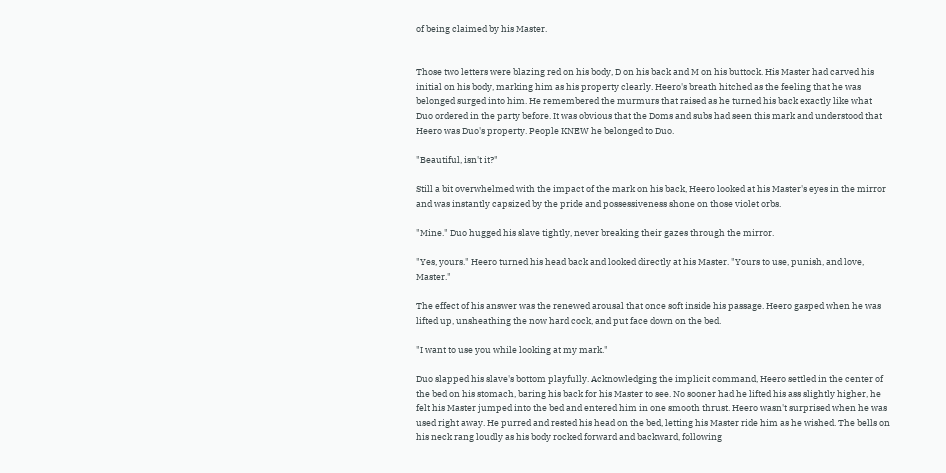of being claimed by his Master.


Those two letters were blazing red on his body, D on his back and M on his buttock. His Master had carved his initial on his body, marking him as his property clearly. Heero's breath hitched as the feeling that he was belonged surged into him. He remembered the murmurs that raised as he turned his back exactly like what Duo ordered in the party before. It was obvious that the Doms and subs had seen this mark and understood that Heero was Duo's property. People KNEW he belonged to Duo.

"Beautiful, isn't it?"

Still a bit overwhelmed with the impact of the mark on his back, Heero looked at his Master's eyes in the mirror and was instantly capsized by the pride and possessiveness shone on those violet orbs.

"Mine." Duo hugged his slave tightly, never breaking their gazes through the mirror.

"Yes, yours." Heero turned his head back and looked directly at his Master. "Yours to use, punish, and love, Master."

The effect of his answer was the renewed arousal that once soft inside his passage. Heero gasped when he was lifted up, unsheathing the now hard cock, and put face down on the bed.

"I want to use you while looking at my mark."

Duo slapped his slave's bottom playfully. Acknowledging the implicit command, Heero settled in the center of the bed on his stomach, baring his back for his Master to see. No sooner had he lifted his ass slightly higher, he felt his Master jumped into the bed and entered him in one smooth thrust. Heero wasn't surprised when he was used right away. He purred and rested his head on the bed, letting his Master ride him as he wished. The bells on his neck rang loudly as his body rocked forward and backward, following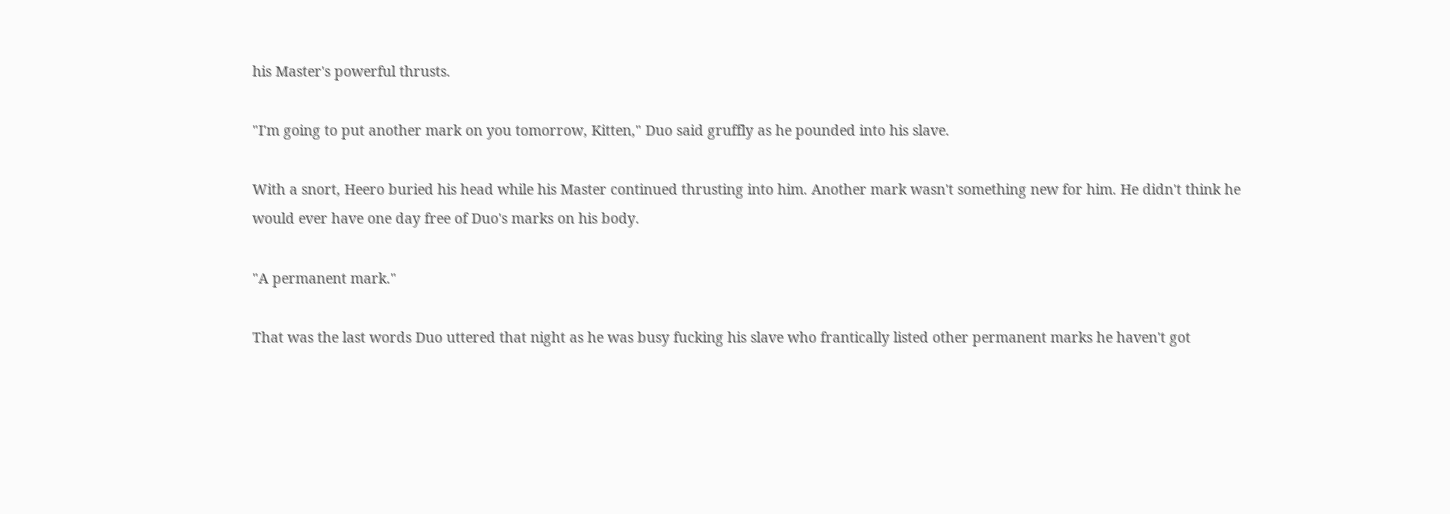his Master's powerful thrusts.

"I'm going to put another mark on you tomorrow, Kitten," Duo said gruffly as he pounded into his slave.

With a snort, Heero buried his head while his Master continued thrusting into him. Another mark wasn't something new for him. He didn't think he would ever have one day free of Duo's marks on his body.

"A permanent mark."

That was the last words Duo uttered that night as he was busy fucking his slave who frantically listed other permanent marks he haven't got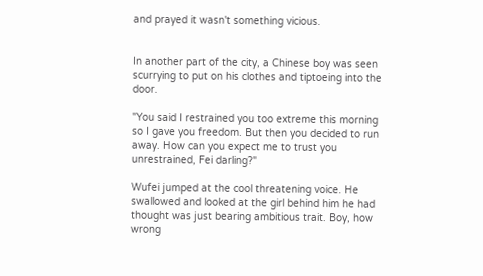and prayed it wasn't something vicious.


In another part of the city, a Chinese boy was seen scurrying to put on his clothes and tiptoeing into the door.

"You said I restrained you too extreme this morning so I gave you freedom. But then you decided to run away. How can you expect me to trust you unrestrained, Fei darling?"

Wufei jumped at the cool threatening voice. He swallowed and looked at the girl behind him he had thought was just bearing ambitious trait. Boy, how wrong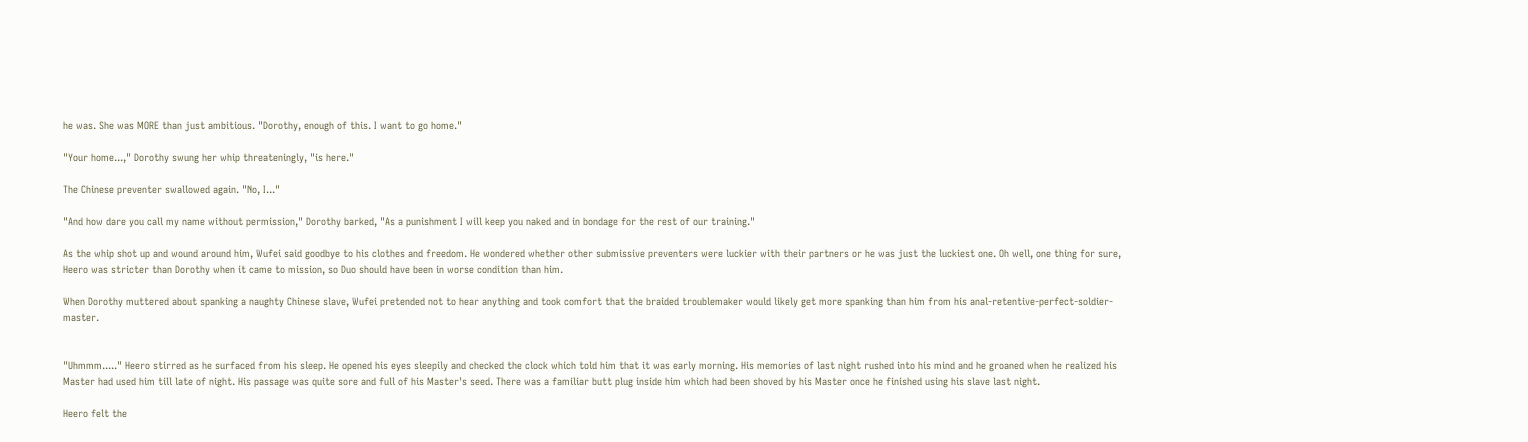he was. She was MORE than just ambitious. "Dorothy, enough of this. I want to go home."

"Your home...," Dorothy swung her whip threateningly, "is here."

The Chinese preventer swallowed again. "No, I..."

"And how dare you call my name without permission," Dorothy barked, "As a punishment I will keep you naked and in bondage for the rest of our training."

As the whip shot up and wound around him, Wufei said goodbye to his clothes and freedom. He wondered whether other submissive preventers were luckier with their partners or he was just the luckiest one. Oh well, one thing for sure, Heero was stricter than Dorothy when it came to mission, so Duo should have been in worse condition than him.

When Dorothy muttered about spanking a naughty Chinese slave, Wufei pretended not to hear anything and took comfort that the braided troublemaker would likely get more spanking than him from his anal-retentive-perfect-soldier-master.


"Uhmmm....." Heero stirred as he surfaced from his sleep. He opened his eyes sleepily and checked the clock which told him that it was early morning. His memories of last night rushed into his mind and he groaned when he realized his Master had used him till late of night. His passage was quite sore and full of his Master's seed. There was a familiar butt plug inside him which had been shoved by his Master once he finished using his slave last night.

Heero felt the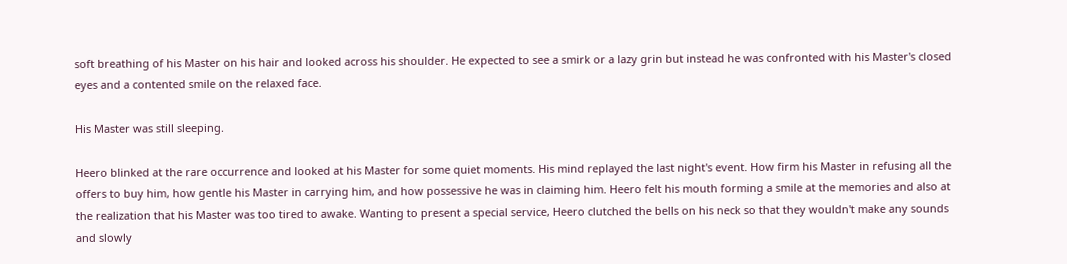soft breathing of his Master on his hair and looked across his shoulder. He expected to see a smirk or a lazy grin but instead he was confronted with his Master's closed eyes and a contented smile on the relaxed face.

His Master was still sleeping.

Heero blinked at the rare occurrence and looked at his Master for some quiet moments. His mind replayed the last night's event. How firm his Master in refusing all the offers to buy him, how gentle his Master in carrying him, and how possessive he was in claiming him. Heero felt his mouth forming a smile at the memories and also at the realization that his Master was too tired to awake. Wanting to present a special service, Heero clutched the bells on his neck so that they wouldn't make any sounds and slowly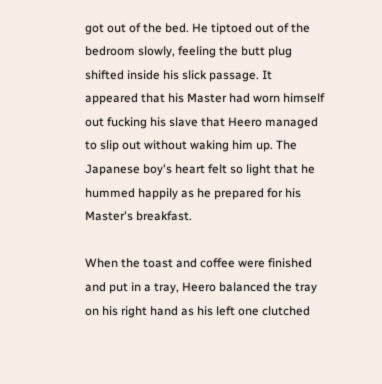got out of the bed. He tiptoed out of the bedroom slowly, feeling the butt plug shifted inside his slick passage. It appeared that his Master had worn himself out fucking his slave that Heero managed to slip out without waking him up. The Japanese boy's heart felt so light that he hummed happily as he prepared for his Master's breakfast.

When the toast and coffee were finished and put in a tray, Heero balanced the tray on his right hand as his left one clutched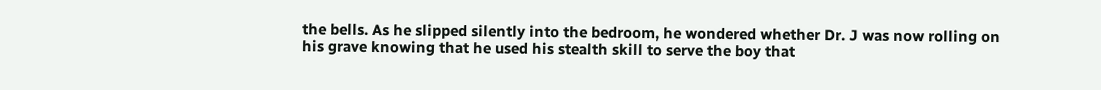the bells. As he slipped silently into the bedroom, he wondered whether Dr. J was now rolling on his grave knowing that he used his stealth skill to serve the boy that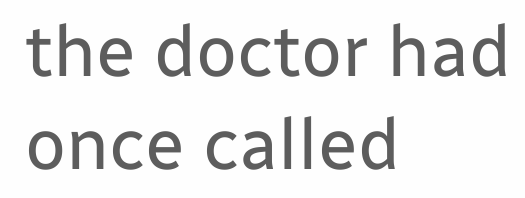the doctor had once called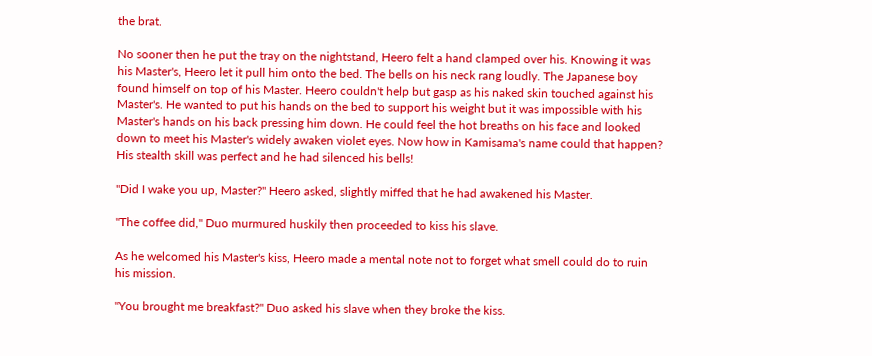the brat.

No sooner then he put the tray on the nightstand, Heero felt a hand clamped over his. Knowing it was his Master's, Heero let it pull him onto the bed. The bells on his neck rang loudly. The Japanese boy found himself on top of his Master. Heero couldn't help but gasp as his naked skin touched against his Master's. He wanted to put his hands on the bed to support his weight but it was impossible with his Master's hands on his back pressing him down. He could feel the hot breaths on his face and looked down to meet his Master's widely awaken violet eyes. Now how in Kamisama's name could that happen? His stealth skill was perfect and he had silenced his bells!

"Did I wake you up, Master?" Heero asked, slightly miffed that he had awakened his Master.

"The coffee did," Duo murmured huskily then proceeded to kiss his slave.

As he welcomed his Master's kiss, Heero made a mental note not to forget what smell could do to ruin his mission.

"You brought me breakfast?" Duo asked his slave when they broke the kiss.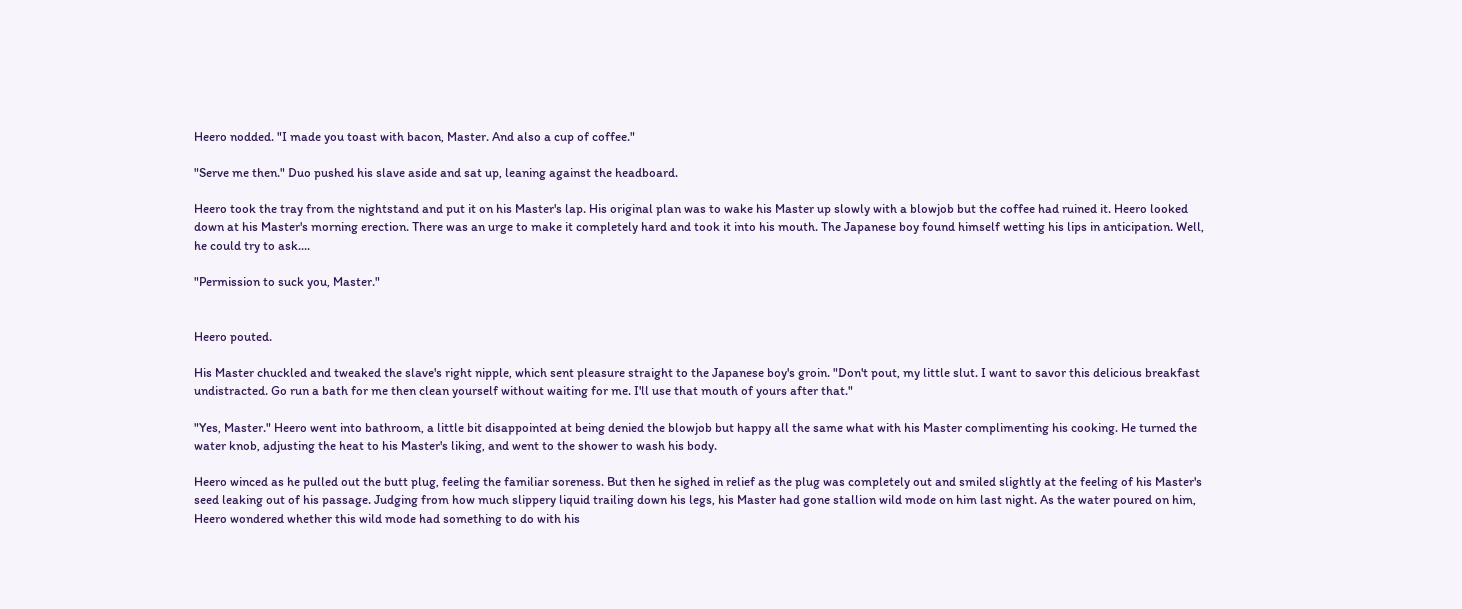Heero nodded. "I made you toast with bacon, Master. And also a cup of coffee."

"Serve me then." Duo pushed his slave aside and sat up, leaning against the headboard.

Heero took the tray from the nightstand and put it on his Master's lap. His original plan was to wake his Master up slowly with a blowjob but the coffee had ruined it. Heero looked down at his Master's morning erection. There was an urge to make it completely hard and took it into his mouth. The Japanese boy found himself wetting his lips in anticipation. Well, he could try to ask....

"Permission to suck you, Master."


Heero pouted.

His Master chuckled and tweaked the slave's right nipple, which sent pleasure straight to the Japanese boy's groin. "Don't pout, my little slut. I want to savor this delicious breakfast undistracted. Go run a bath for me then clean yourself without waiting for me. I'll use that mouth of yours after that."

"Yes, Master." Heero went into bathroom, a little bit disappointed at being denied the blowjob but happy all the same what with his Master complimenting his cooking. He turned the water knob, adjusting the heat to his Master's liking, and went to the shower to wash his body.

Heero winced as he pulled out the butt plug, feeling the familiar soreness. But then he sighed in relief as the plug was completely out and smiled slightly at the feeling of his Master's seed leaking out of his passage. Judging from how much slippery liquid trailing down his legs, his Master had gone stallion wild mode on him last night. As the water poured on him, Heero wondered whether this wild mode had something to do with his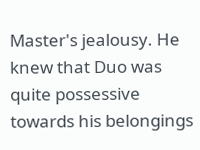Master's jealousy. He knew that Duo was quite possessive towards his belongings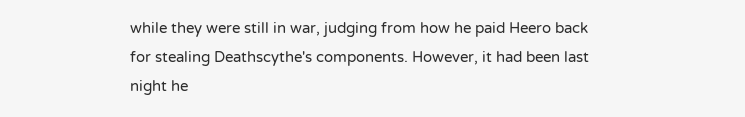while they were still in war, judging from how he paid Heero back for stealing Deathscythe's components. However, it had been last night he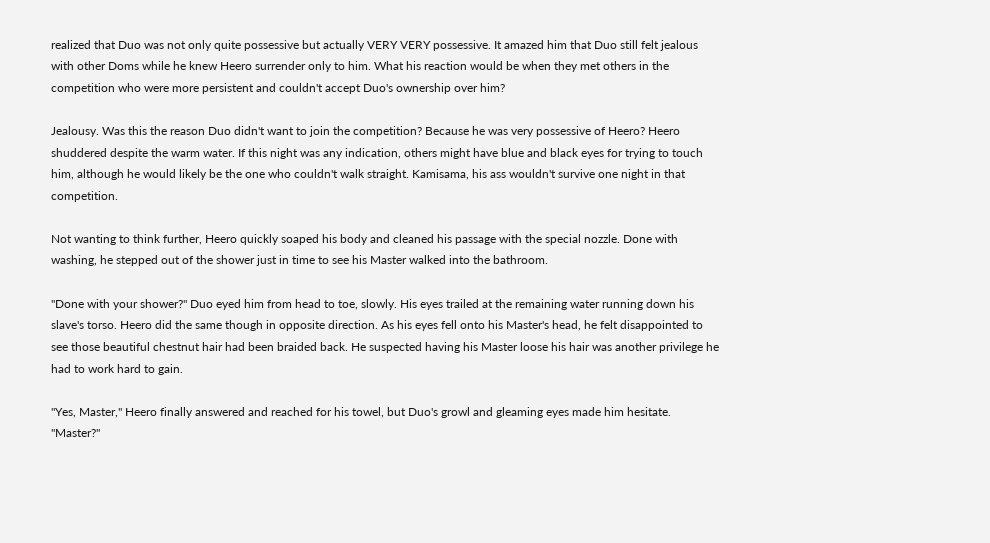realized that Duo was not only quite possessive but actually VERY VERY possessive. It amazed him that Duo still felt jealous with other Doms while he knew Heero surrender only to him. What his reaction would be when they met others in the competition who were more persistent and couldn't accept Duo's ownership over him?

Jealousy. Was this the reason Duo didn't want to join the competition? Because he was very possessive of Heero? Heero shuddered despite the warm water. If this night was any indication, others might have blue and black eyes for trying to touch him, although he would likely be the one who couldn't walk straight. Kamisama, his ass wouldn't survive one night in that competition.

Not wanting to think further, Heero quickly soaped his body and cleaned his passage with the special nozzle. Done with washing, he stepped out of the shower just in time to see his Master walked into the bathroom.

"Done with your shower?" Duo eyed him from head to toe, slowly. His eyes trailed at the remaining water running down his slave's torso. Heero did the same though in opposite direction. As his eyes fell onto his Master's head, he felt disappointed to see those beautiful chestnut hair had been braided back. He suspected having his Master loose his hair was another privilege he had to work hard to gain.

"Yes, Master," Heero finally answered and reached for his towel, but Duo's growl and gleaming eyes made him hesitate. "Master?"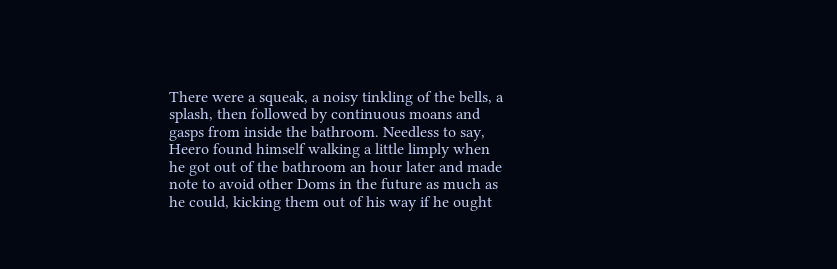There were a squeak, a noisy tinkling of the bells, a splash, then followed by continuous moans and gasps from inside the bathroom. Needless to say, Heero found himself walking a little limply when he got out of the bathroom an hour later and made note to avoid other Doms in the future as much as he could, kicking them out of his way if he ought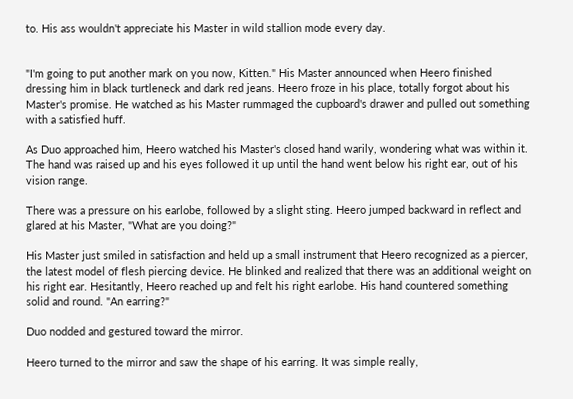to. His ass wouldn't appreciate his Master in wild stallion mode every day.


"I'm going to put another mark on you now, Kitten." His Master announced when Heero finished dressing him in black turtleneck and dark red jeans. Heero froze in his place, totally forgot about his Master's promise. He watched as his Master rummaged the cupboard's drawer and pulled out something with a satisfied huff.

As Duo approached him, Heero watched his Master's closed hand warily, wondering what was within it. The hand was raised up and his eyes followed it up until the hand went below his right ear, out of his vision range.

There was a pressure on his earlobe, followed by a slight sting. Heero jumped backward in reflect and glared at his Master, "What are you doing?"

His Master just smiled in satisfaction and held up a small instrument that Heero recognized as a piercer, the latest model of flesh piercing device. He blinked and realized that there was an additional weight on his right ear. Hesitantly, Heero reached up and felt his right earlobe. His hand countered something solid and round. "An earring?"

Duo nodded and gestured toward the mirror.

Heero turned to the mirror and saw the shape of his earring. It was simple really,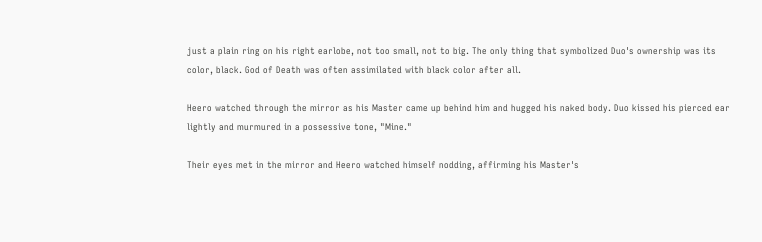just a plain ring on his right earlobe, not too small, not to big. The only thing that symbolized Duo's ownership was its color, black. God of Death was often assimilated with black color after all.

Heero watched through the mirror as his Master came up behind him and hugged his naked body. Duo kissed his pierced ear lightly and murmured in a possessive tone, "Mine."

Their eyes met in the mirror and Heero watched himself nodding, affirming his Master's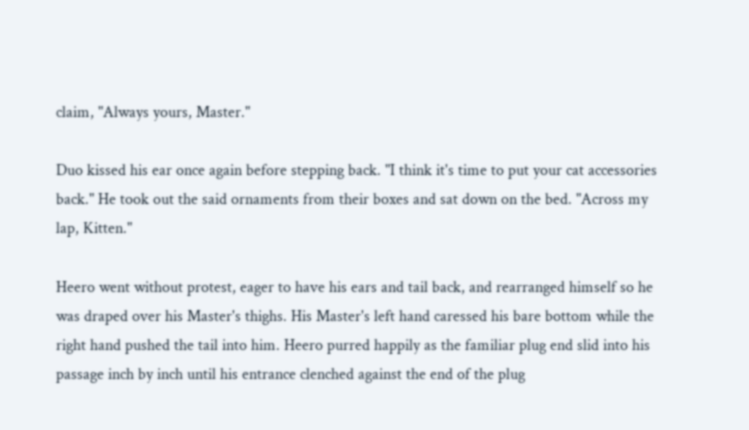claim, "Always yours, Master."

Duo kissed his ear once again before stepping back. "I think it's time to put your cat accessories back." He took out the said ornaments from their boxes and sat down on the bed. "Across my lap, Kitten."

Heero went without protest, eager to have his ears and tail back, and rearranged himself so he was draped over his Master's thighs. His Master's left hand caressed his bare bottom while the right hand pushed the tail into him. Heero purred happily as the familiar plug end slid into his passage inch by inch until his entrance clenched against the end of the plug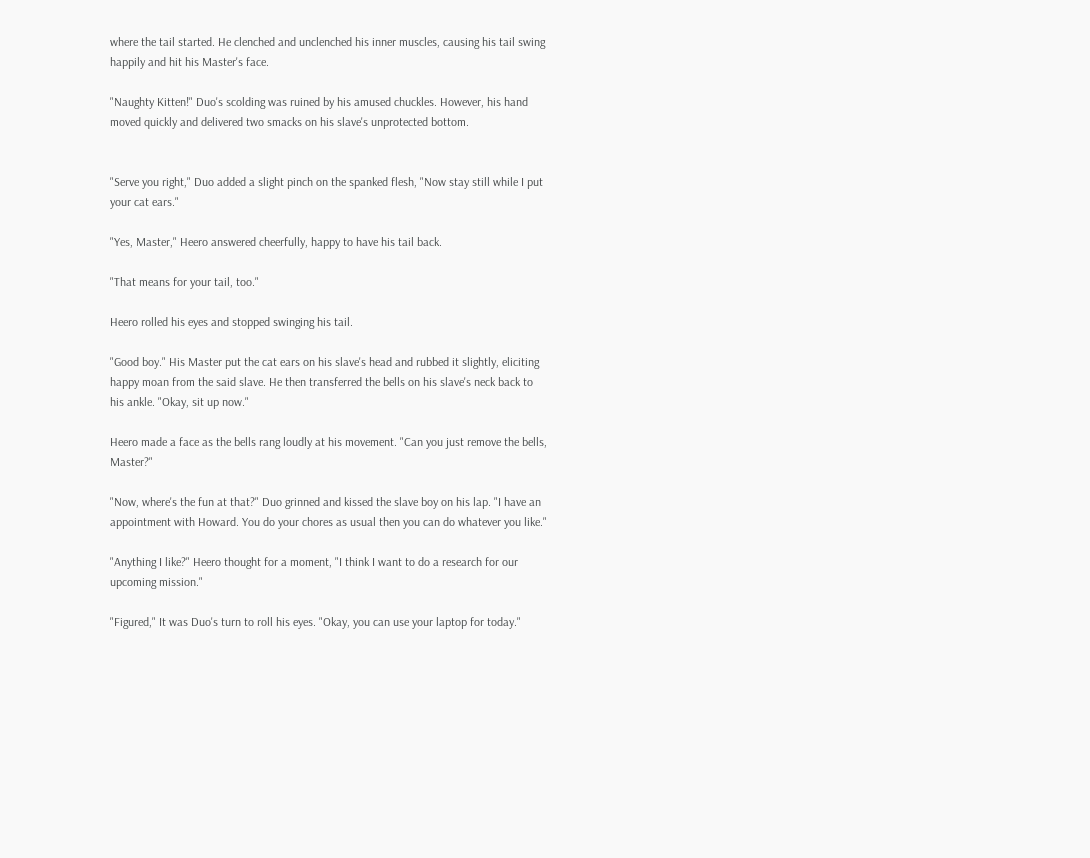where the tail started. He clenched and unclenched his inner muscles, causing his tail swing happily and hit his Master's face.

"Naughty Kitten!" Duo's scolding was ruined by his amused chuckles. However, his hand moved quickly and delivered two smacks on his slave's unprotected bottom.


"Serve you right," Duo added a slight pinch on the spanked flesh, "Now stay still while I put your cat ears."

"Yes, Master," Heero answered cheerfully, happy to have his tail back.

"That means for your tail, too."

Heero rolled his eyes and stopped swinging his tail.

"Good boy." His Master put the cat ears on his slave's head and rubbed it slightly, eliciting happy moan from the said slave. He then transferred the bells on his slave's neck back to his ankle. "Okay, sit up now."

Heero made a face as the bells rang loudly at his movement. "Can you just remove the bells, Master?"

"Now, where's the fun at that?" Duo grinned and kissed the slave boy on his lap. "I have an appointment with Howard. You do your chores as usual then you can do whatever you like."

"Anything I like?" Heero thought for a moment, "I think I want to do a research for our upcoming mission."

"Figured," It was Duo's turn to roll his eyes. "Okay, you can use your laptop for today."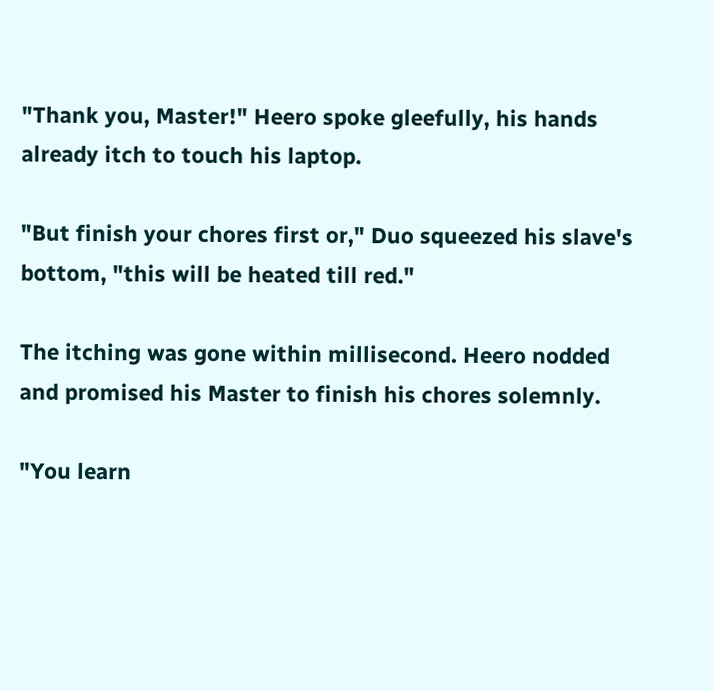"Thank you, Master!" Heero spoke gleefully, his hands already itch to touch his laptop.

"But finish your chores first or," Duo squeezed his slave's bottom, "this will be heated till red."

The itching was gone within millisecond. Heero nodded and promised his Master to finish his chores solemnly.

"You learn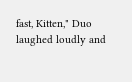fast, Kitten," Duo laughed loudly and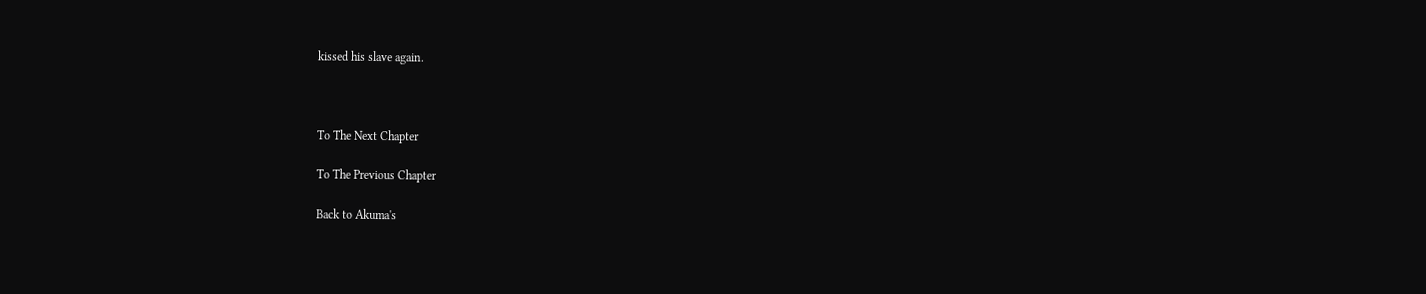kissed his slave again.



To The Next Chapter

To The Previous Chapter

Back to Akuma's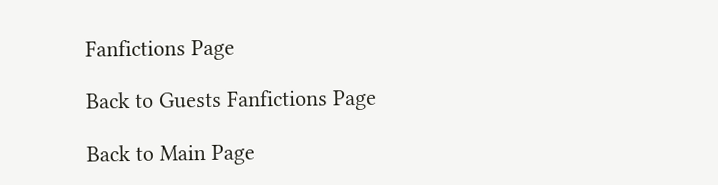Fanfictions Page

Back to Guests Fanfictions Page

Back to Main Page